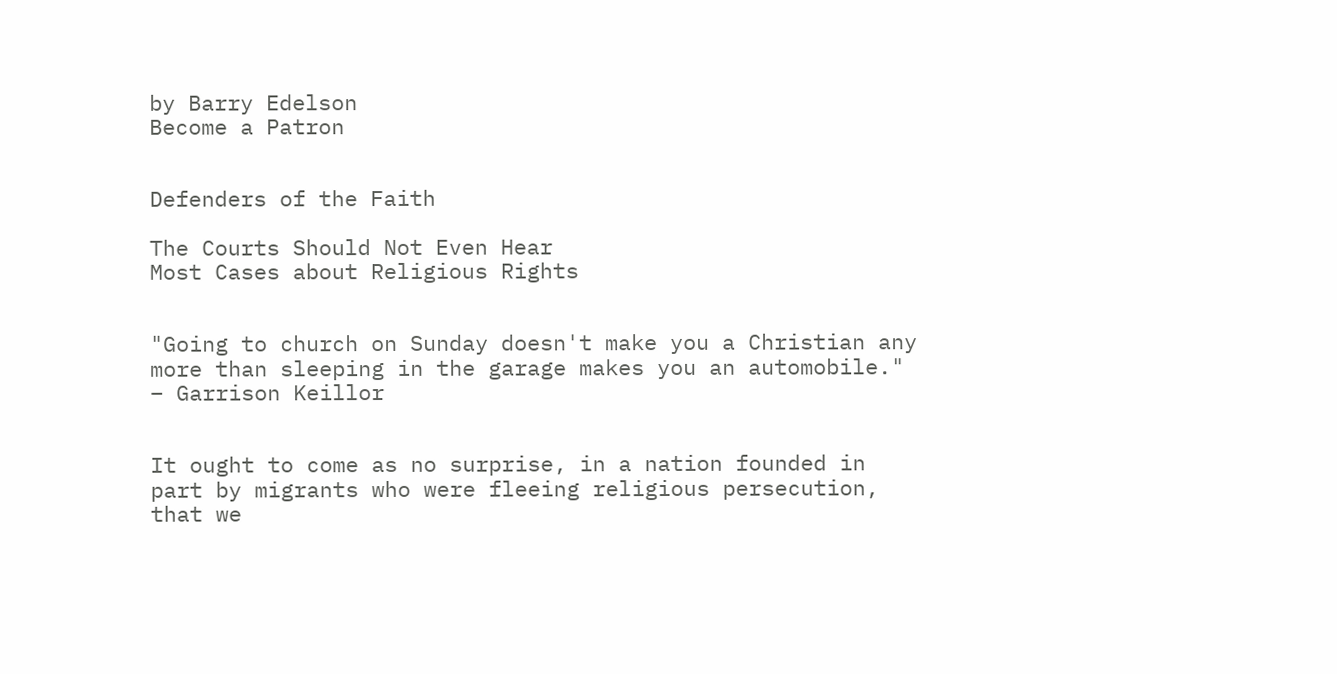by Barry Edelson
Become a Patron


Defenders of the Faith

The Courts Should Not Even Hear
Most Cases about Religious Rights


"Going to church on Sunday doesn't make you a Christian any more than sleeping in the garage makes you an automobile."
– Garrison Keillor


It ought to come as no surprise, in a nation founded in part by migrants who were fleeing religious persecution, that we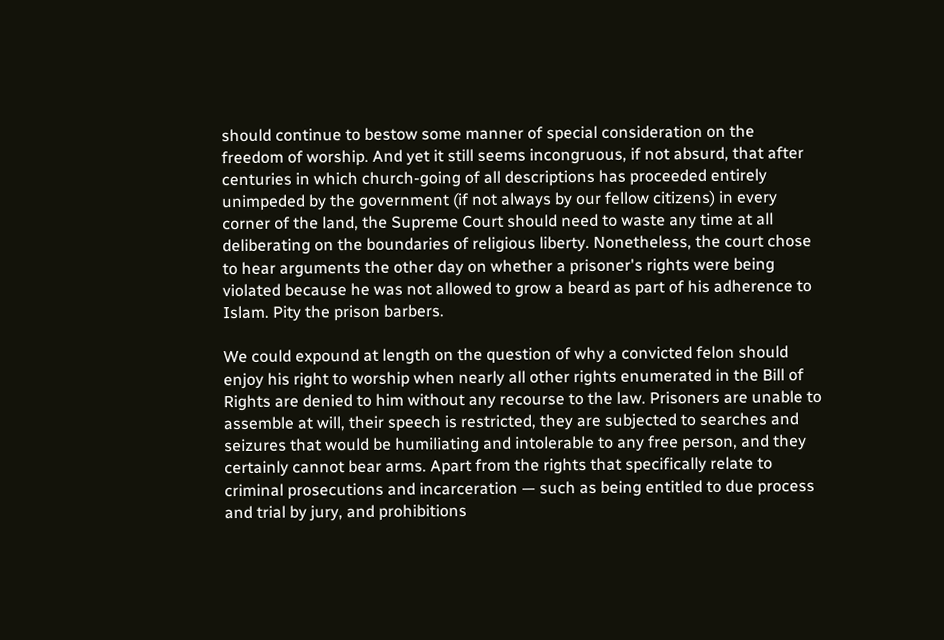should continue to bestow some manner of special consideration on the freedom of worship. And yet it still seems incongruous, if not absurd, that after centuries in which church-going of all descriptions has proceeded entirely unimpeded by the government (if not always by our fellow citizens) in every corner of the land, the Supreme Court should need to waste any time at all deliberating on the boundaries of religious liberty. Nonetheless, the court chose to hear arguments the other day on whether a prisoner's rights were being violated because he was not allowed to grow a beard as part of his adherence to Islam. Pity the prison barbers.

We could expound at length on the question of why a convicted felon should enjoy his right to worship when nearly all other rights enumerated in the Bill of Rights are denied to him without any recourse to the law. Prisoners are unable to assemble at will, their speech is restricted, they are subjected to searches and seizures that would be humiliating and intolerable to any free person, and they certainly cannot bear arms. Apart from the rights that specifically relate to criminal prosecutions and incarceration — such as being entitled to due process and trial by jury, and prohibitions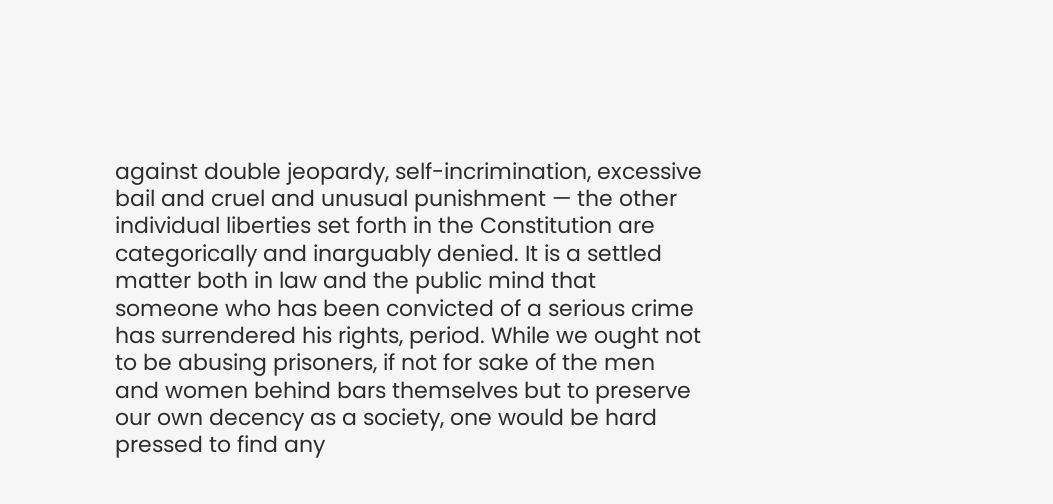against double jeopardy, self-incrimination, excessive bail and cruel and unusual punishment — the other individual liberties set forth in the Constitution are categorically and inarguably denied. It is a settled matter both in law and the public mind that someone who has been convicted of a serious crime has surrendered his rights, period. While we ought not to be abusing prisoners, if not for sake of the men and women behind bars themselves but to preserve our own decency as a society, one would be hard pressed to find any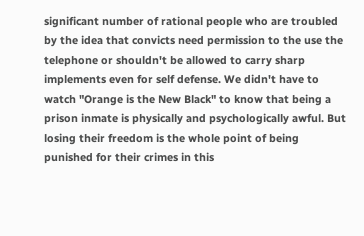significant number of rational people who are troubled by the idea that convicts need permission to the use the telephone or shouldn't be allowed to carry sharp implements even for self defense. We didn't have to watch "Orange is the New Black" to know that being a prison inmate is physically and psychologically awful. But losing their freedom is the whole point of being punished for their crimes in this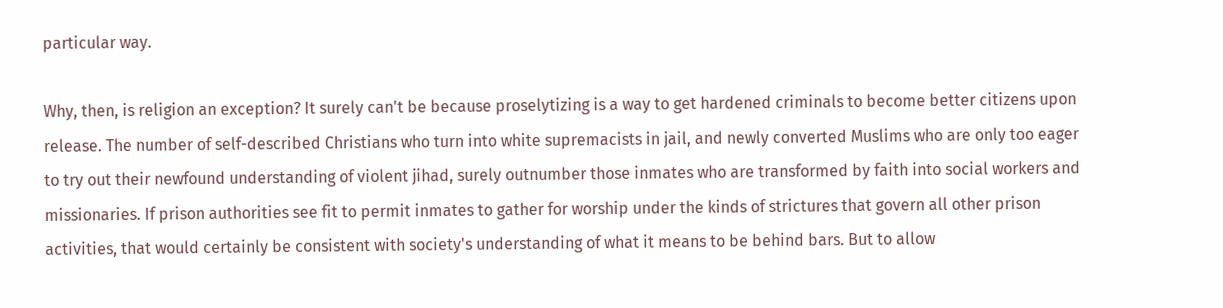particular way.

Why, then, is religion an exception? It surely can't be because proselytizing is a way to get hardened criminals to become better citizens upon release. The number of self-described Christians who turn into white supremacists in jail, and newly converted Muslims who are only too eager to try out their newfound understanding of violent jihad, surely outnumber those inmates who are transformed by faith into social workers and missionaries. If prison authorities see fit to permit inmates to gather for worship under the kinds of strictures that govern all other prison activities, that would certainly be consistent with society's understanding of what it means to be behind bars. But to allow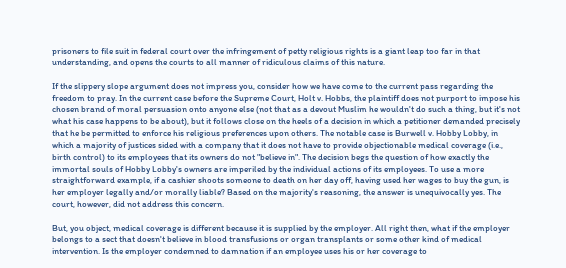prisoners to file suit in federal court over the infringement of petty religious rights is a giant leap too far in that understanding, and opens the courts to all manner of ridiculous claims of this nature.

If the slippery slope argument does not impress you, consider how we have come to the current pass regarding the freedom to pray. In the current case before the Supreme Court, Holt v. Hobbs, the plaintiff does not purport to impose his chosen brand of moral persuasion onto anyone else (not that as a devout Muslim he wouldn't do such a thing, but it's not what his case happens to be about), but it follows close on the heels of a decision in which a petitioner demanded precisely that he be permitted to enforce his religious preferences upon others. The notable case is Burwell v. Hobby Lobby, in which a majority of justices sided with a company that it does not have to provide objectionable medical coverage (i.e., birth control) to its employees that its owners do not "believe in". The decision begs the question of how exactly the immortal souls of Hobby Lobby's owners are imperiled by the individual actions of its employees. To use a more straightforward example, if a cashier shoots someone to death on her day off, having used her wages to buy the gun, is her employer legally and/or morally liable? Based on the majority's reasoning, the answer is unequivocally yes. The court, however, did not address this concern.

But, you object, medical coverage is different because it is supplied by the employer. All right then, what if the employer belongs to a sect that doesn't believe in blood transfusions or organ transplants or some other kind of medical intervention. Is the employer condemned to damnation if an employee uses his or her coverage to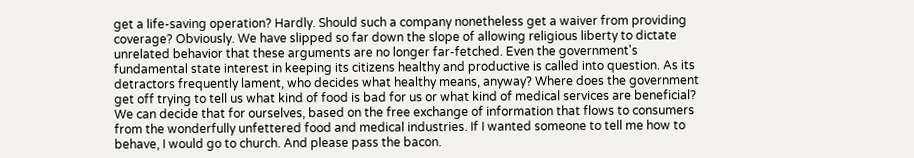get a life-saving operation? Hardly. Should such a company nonetheless get a waiver from providing coverage? Obviously. We have slipped so far down the slope of allowing religious liberty to dictate unrelated behavior that these arguments are no longer far-fetched. Even the government's fundamental state interest in keeping its citizens healthy and productive is called into question. As its detractors frequently lament, who decides what healthy means, anyway? Where does the government get off trying to tell us what kind of food is bad for us or what kind of medical services are beneficial? We can decide that for ourselves, based on the free exchange of information that flows to consumers from the wonderfully unfettered food and medical industries. If I wanted someone to tell me how to behave, I would go to church. And please pass the bacon.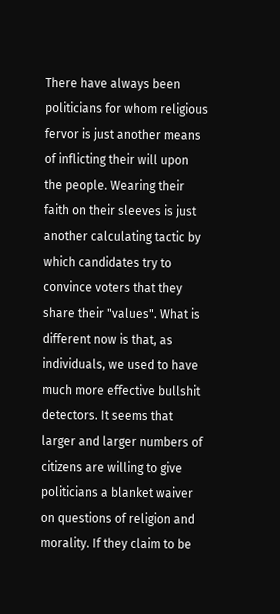There have always been politicians for whom religious fervor is just another means of inflicting their will upon the people. Wearing their faith on their sleeves is just another calculating tactic by which candidates try to convince voters that they share their "values". What is different now is that, as individuals, we used to have much more effective bullshit detectors. It seems that larger and larger numbers of citizens are willing to give politicians a blanket waiver on questions of religion and morality. If they claim to be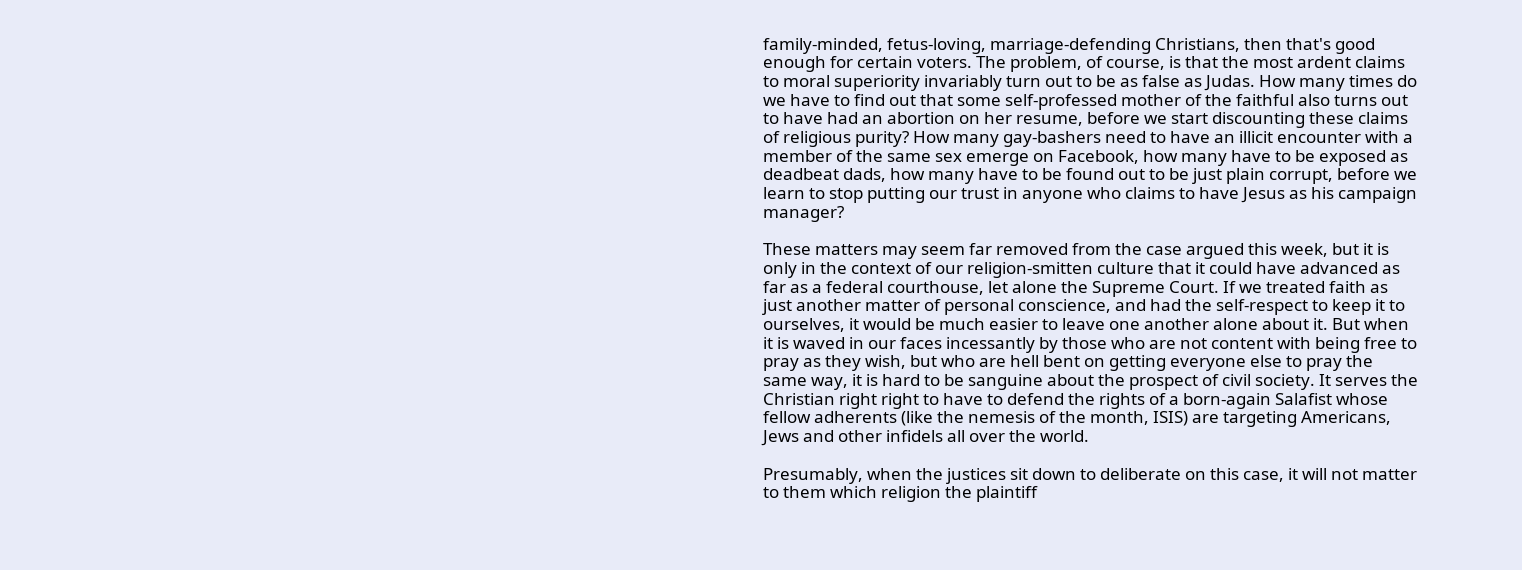family-minded, fetus-loving, marriage-defending Christians, then that's good enough for certain voters. The problem, of course, is that the most ardent claims to moral superiority invariably turn out to be as false as Judas. How many times do we have to find out that some self-professed mother of the faithful also turns out to have had an abortion on her resume, before we start discounting these claims of religious purity? How many gay-bashers need to have an illicit encounter with a member of the same sex emerge on Facebook, how many have to be exposed as deadbeat dads, how many have to be found out to be just plain corrupt, before we learn to stop putting our trust in anyone who claims to have Jesus as his campaign manager?

These matters may seem far removed from the case argued this week, but it is only in the context of our religion-smitten culture that it could have advanced as far as a federal courthouse, let alone the Supreme Court. If we treated faith as just another matter of personal conscience, and had the self-respect to keep it to ourselves, it would be much easier to leave one another alone about it. But when it is waved in our faces incessantly by those who are not content with being free to pray as they wish, but who are hell bent on getting everyone else to pray the same way, it is hard to be sanguine about the prospect of civil society. It serves the Christian right right to have to defend the rights of a born-again Salafist whose fellow adherents (like the nemesis of the month, ISIS) are targeting Americans, Jews and other infidels all over the world.

Presumably, when the justices sit down to deliberate on this case, it will not matter to them which religion the plaintiff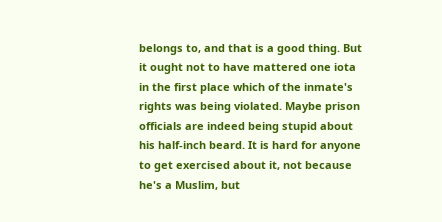belongs to, and that is a good thing. But it ought not to have mattered one iota in the first place which of the inmate's rights was being violated. Maybe prison officials are indeed being stupid about his half-inch beard. It is hard for anyone to get exercised about it, not because he's a Muslim, but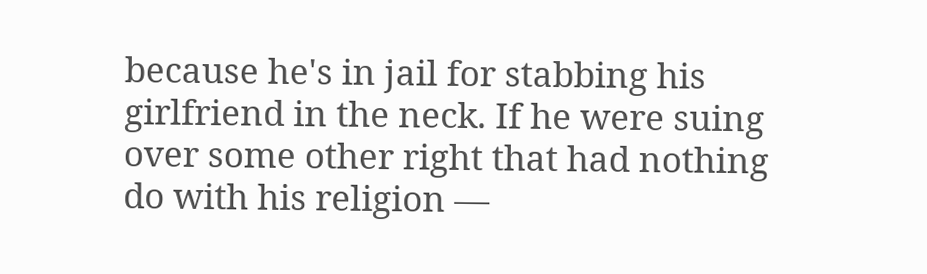because he's in jail for stabbing his girlfriend in the neck. If he were suing over some other right that had nothing do with his religion —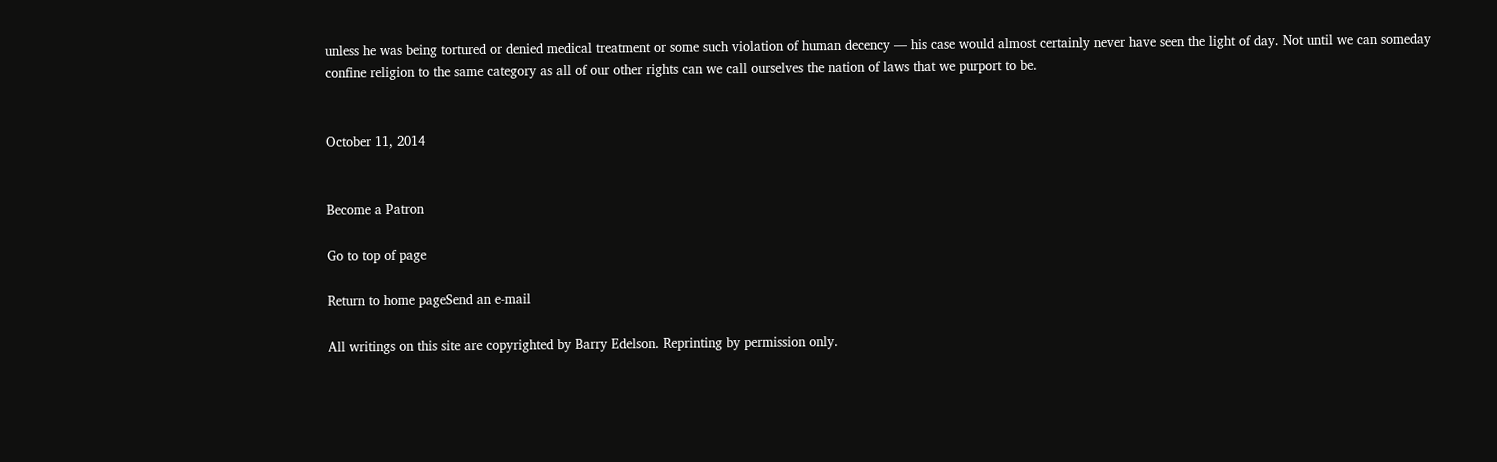unless he was being tortured or denied medical treatment or some such violation of human decency — his case would almost certainly never have seen the light of day. Not until we can someday confine religion to the same category as all of our other rights can we call ourselves the nation of laws that we purport to be.


October 11, 2014


Become a Patron

Go to top of page

Return to home pageSend an e-mail

All writings on this site are copyrighted by Barry Edelson. Reprinting by permission only.